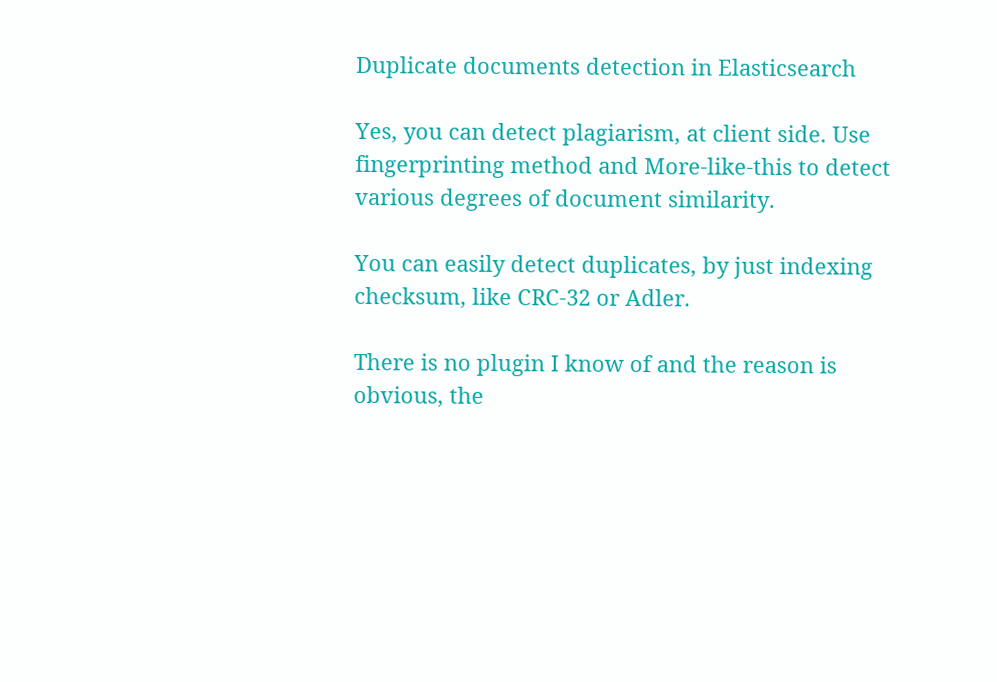Duplicate documents detection in Elasticsearch

Yes, you can detect plagiarism, at client side. Use fingerprinting method and More-like-this to detect various degrees of document similarity.

You can easily detect duplicates, by just indexing checksum, like CRC-32 or Adler.

There is no plugin I know of and the reason is obvious, the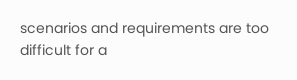scenarios and requirements are too difficult for a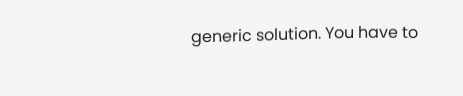generic solution. You have to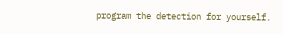program the detection for yourself.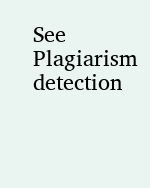See Plagiarism detection